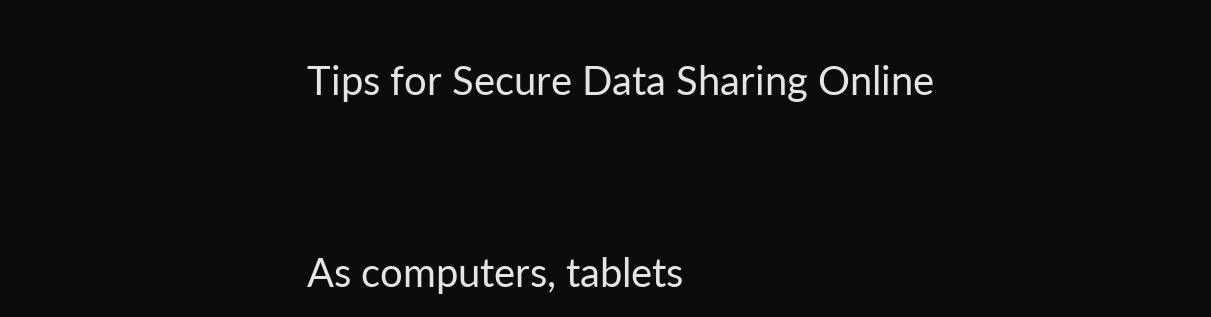Tips for Secure Data Sharing Online


As computers, tablets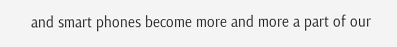and smart phones become more and more a part of our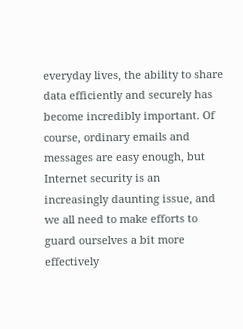everyday lives, the ability to share data efficiently and securely has become incredibly important. Of course, ordinary emails and messages are easy enough, but Internet security is an increasingly daunting issue, and we all need to make efforts to guard ourselves a bit more effectively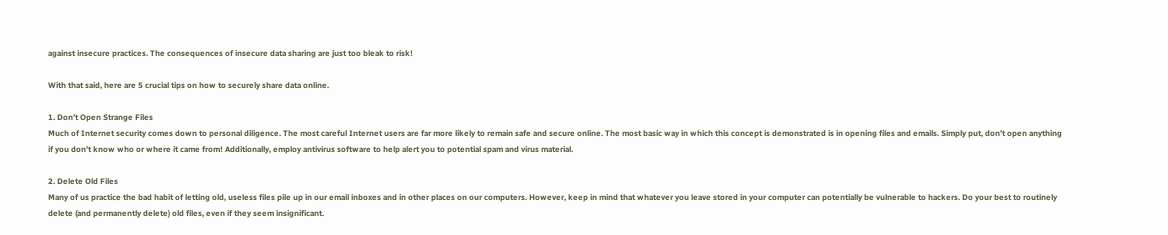against insecure practices. The consequences of insecure data sharing are just too bleak to risk!

With that said, here are 5 crucial tips on how to securely share data online.

1. Don’t Open Strange Files
Much of Internet security comes down to personal diligence. The most careful Internet users are far more likely to remain safe and secure online. The most basic way in which this concept is demonstrated is in opening files and emails. Simply put, don’t open anything if you don’t know who or where it came from! Additionally, employ antivirus software to help alert you to potential spam and virus material.

2. Delete Old Files
Many of us practice the bad habit of letting old, useless files pile up in our email inboxes and in other places on our computers. However, keep in mind that whatever you leave stored in your computer can potentially be vulnerable to hackers. Do your best to routinely delete (and permanently delete) old files, even if they seem insignificant.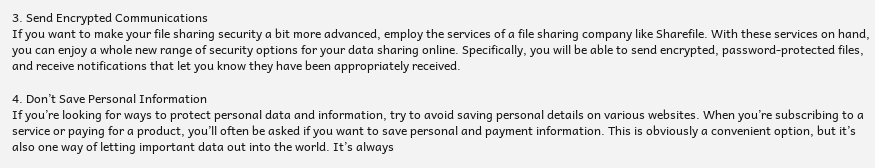3. Send Encrypted Communications
If you want to make your file sharing security a bit more advanced, employ the services of a file sharing company like Sharefile. With these services on hand, you can enjoy a whole new range of security options for your data sharing online. Specifically, you will be able to send encrypted, password-protected files, and receive notifications that let you know they have been appropriately received.

4. Don’t Save Personal Information
If you’re looking for ways to protect personal data and information, try to avoid saving personal details on various websites. When you’re subscribing to a service or paying for a product, you’ll often be asked if you want to save personal and payment information. This is obviously a convenient option, but it’s also one way of letting important data out into the world. It’s always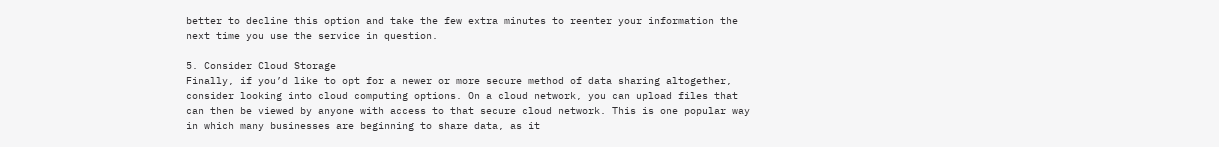better to decline this option and take the few extra minutes to reenter your information the next time you use the service in question.

5. Consider Cloud Storage
Finally, if you’d like to opt for a newer or more secure method of data sharing altogether, consider looking into cloud computing options. On a cloud network, you can upload files that can then be viewed by anyone with access to that secure cloud network. This is one popular way in which many businesses are beginning to share data, as it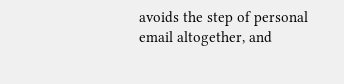avoids the step of personal email altogether, and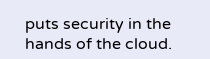puts security in the hands of the cloud.